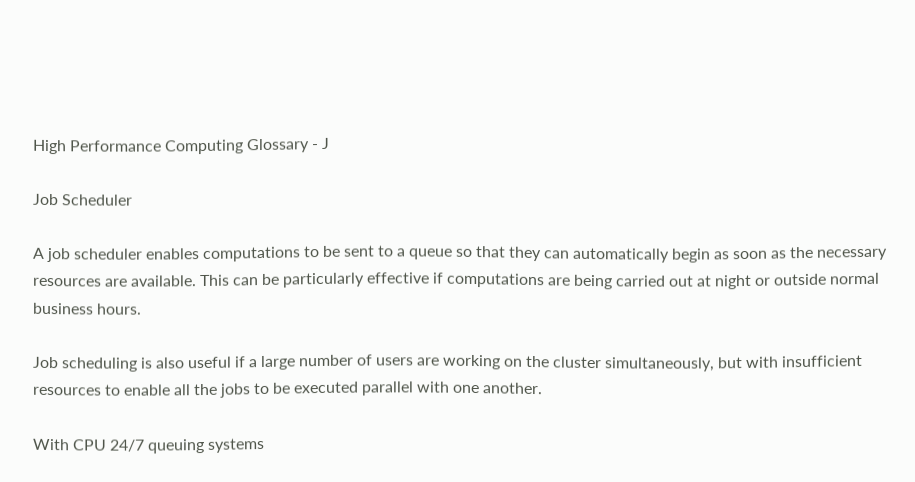High Performance Computing Glossary - J

Job Scheduler

A job scheduler enables computations to be sent to a queue so that they can automatically begin as soon as the necessary resources are available. This can be particularly effective if computations are being carried out at night or outside normal business hours.

Job scheduling is also useful if a large number of users are working on the cluster simultaneously, but with insufficient resources to enable all the jobs to be executed parallel with one another.

With CPU 24/7 queuing systems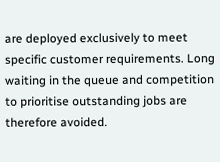are deployed exclusively to meet specific customer requirements. Long waiting in the queue and competition to prioritise outstanding jobs are therefore avoided.